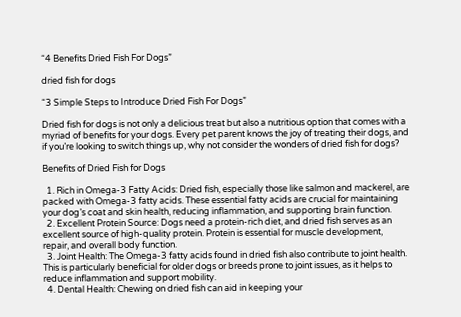“4 Benefits Dried Fish For Dogs”

dried fish for dogs

“3 Simple Steps to Introduce Dried Fish For Dogs”

Dried fish for dogs is not only a delicious treat but also a nutritious option that comes with a myriad of benefits for your dogs. Every pet parent knows the joy of treating their dogs, and if you’re looking to switch things up, why not consider the wonders of dried fish for dogs?

Benefits of Dried Fish for Dogs

  1. Rich in Omega-3 Fatty Acids: Dried fish, especially those like salmon and mackerel, are packed with Omega-3 fatty acids. These essential fatty acids are crucial for maintaining your dog’s coat and skin health, reducing inflammation, and supporting brain function.
  2. Excellent Protein Source: Dogs need a protein-rich diet, and dried fish serves as an excellent source of high-quality protein. Protein is essential for muscle development, repair, and overall body function.
  3. Joint Health: The Omega-3 fatty acids found in dried fish also contribute to joint health. This is particularly beneficial for older dogs or breeds prone to joint issues, as it helps to reduce inflammation and support mobility.
  4. Dental Health: Chewing on dried fish can aid in keeping your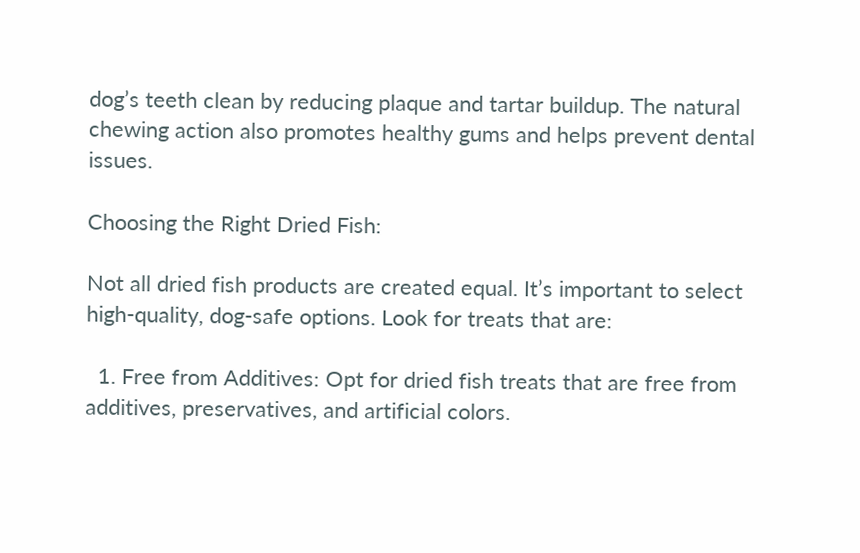dog’s teeth clean by reducing plaque and tartar buildup. The natural chewing action also promotes healthy gums and helps prevent dental issues.

Choosing the Right Dried Fish:

Not all dried fish products are created equal. It’s important to select high-quality, dog-safe options. Look for treats that are:

  1. Free from Additives: Opt for dried fish treats that are free from additives, preservatives, and artificial colors.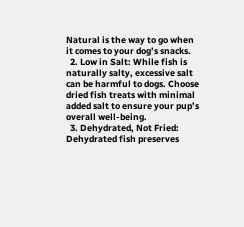Natural is the way to go when it comes to your dog’s snacks.
  2. Low in Salt: While fish is naturally salty, excessive salt can be harmful to dogs. Choose dried fish treats with minimal added salt to ensure your pup’s overall well-being.
  3. Dehydrated, Not Fried: Dehydrated fish preserves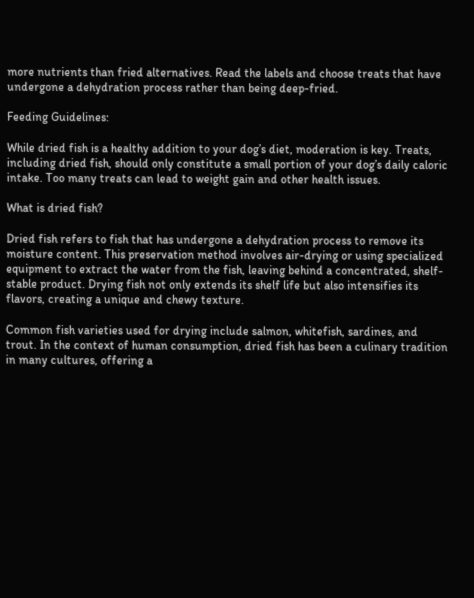more nutrients than fried alternatives. Read the labels and choose treats that have undergone a dehydration process rather than being deep-fried.

Feeding Guidelines:

While dried fish is a healthy addition to your dog’s diet, moderation is key. Treats, including dried fish, should only constitute a small portion of your dog’s daily caloric intake. Too many treats can lead to weight gain and other health issues.

What is dried fish?

Dried fish refers to fish that has undergone a dehydration process to remove its moisture content. This preservation method involves air-drying or using specialized equipment to extract the water from the fish, leaving behind a concentrated, shelf-stable product. Drying fish not only extends its shelf life but also intensifies its flavors, creating a unique and chewy texture.

Common fish varieties used for drying include salmon, whitefish, sardines, and trout. In the context of human consumption, dried fish has been a culinary tradition in many cultures, offering a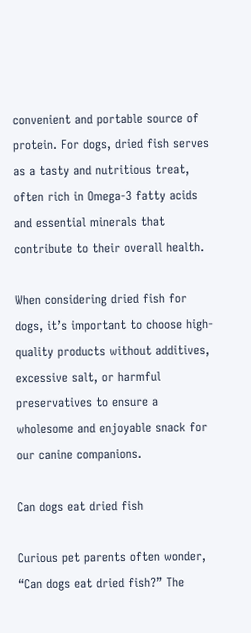convenient and portable source of protein. For dogs, dried fish serves as a tasty and nutritious treat, often rich in Omega-3 fatty acids and essential minerals that contribute to their overall health.

When considering dried fish for dogs, it’s important to choose high-quality products without additives, excessive salt, or harmful preservatives to ensure a wholesome and enjoyable snack for our canine companions.

Can dogs eat dried fish

Curious pet parents often wonder, “Can dogs eat dried fish?” The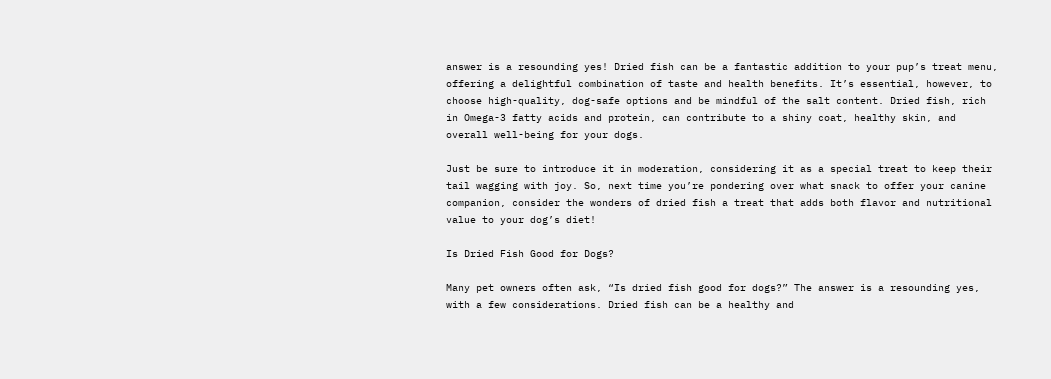answer is a resounding yes! Dried fish can be a fantastic addition to your pup’s treat menu, offering a delightful combination of taste and health benefits. It’s essential, however, to choose high-quality, dog-safe options and be mindful of the salt content. Dried fish, rich in Omega-3 fatty acids and protein, can contribute to a shiny coat, healthy skin, and overall well-being for your dogs.

Just be sure to introduce it in moderation, considering it as a special treat to keep their tail wagging with joy. So, next time you’re pondering over what snack to offer your canine companion, consider the wonders of dried fish a treat that adds both flavor and nutritional value to your dog’s diet!

Is Dried Fish Good for Dogs?

Many pet owners often ask, “Is dried fish good for dogs?” The answer is a resounding yes, with a few considerations. Dried fish can be a healthy and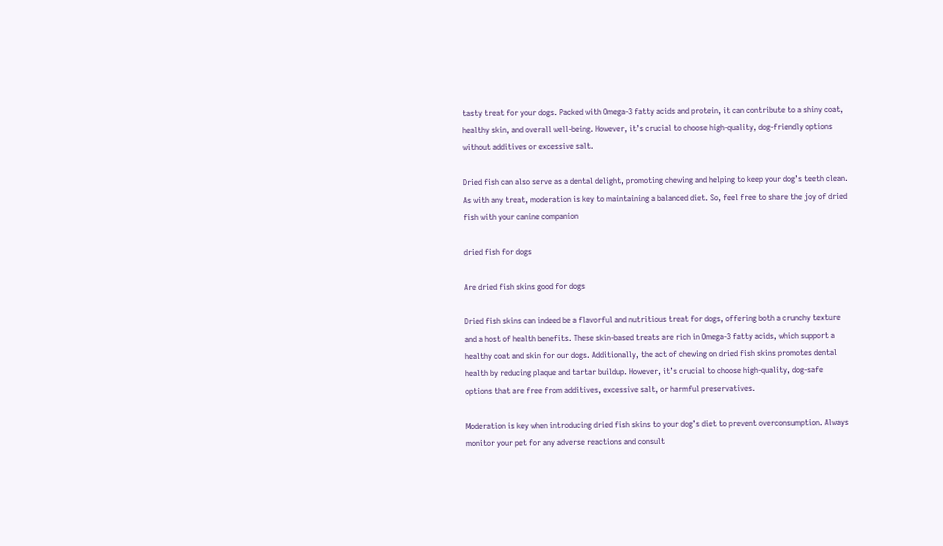tasty treat for your dogs. Packed with Omega-3 fatty acids and protein, it can contribute to a shiny coat, healthy skin, and overall well-being. However, it’s crucial to choose high-quality, dog-friendly options without additives or excessive salt.

Dried fish can also serve as a dental delight, promoting chewing and helping to keep your dog’s teeth clean. As with any treat, moderation is key to maintaining a balanced diet. So, feel free to share the joy of dried fish with your canine companion

dried fish for dogs

Are dried fish skins good for dogs

Dried fish skins can indeed be a flavorful and nutritious treat for dogs, offering both a crunchy texture and a host of health benefits. These skin-based treats are rich in Omega-3 fatty acids, which support a healthy coat and skin for our dogs. Additionally, the act of chewing on dried fish skins promotes dental health by reducing plaque and tartar buildup. However, it’s crucial to choose high-quality, dog-safe options that are free from additives, excessive salt, or harmful preservatives.

Moderation is key when introducing dried fish skins to your dog’s diet to prevent overconsumption. Always monitor your pet for any adverse reactions and consult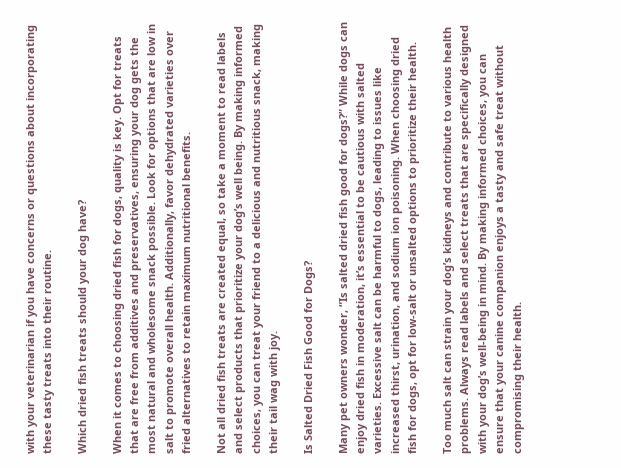with your veterinarian if you have concerns or questions about incorporating these tasty treats into their routine.

Which dried fish treats should your dog have?

When it comes to choosing dried fish for dogs, quality is key. Opt for treats that are free from additives and preservatives, ensuring your dog gets the most natural and wholesome snack possible. Look for options that are low in salt to promote overall health. Additionally, favor dehydrated varieties over fried alternatives to retain maximum nutritional benefits.

Not all dried fish treats are created equal, so take a moment to read labels and select products that prioritize your dog’s well being. By making informed choices, you can treat your friend to a delicious and nutritious snack, making their tail wag with joy.

Is Salted Dried Fish Good for Dogs?

Many pet owners wonder, “Is salted dried fish good for dogs?” While dogs can enjoy dried fish in moderation, it’s essential to be cautious with salted varieties. Excessive salt can be harmful to dogs, leading to issues like increased thirst, urination, and sodium ion poisoning. When choosing dried fish for dogs, opt for low-salt or unsalted options to prioritize their health.

Too much salt can strain your dog’s kidneys and contribute to various health problems. Always read labels and select treats that are specifically designed with your dog’s well-being in mind. By making informed choices, you can ensure that your canine companion enjoys a tasty and safe treat without compromising their health.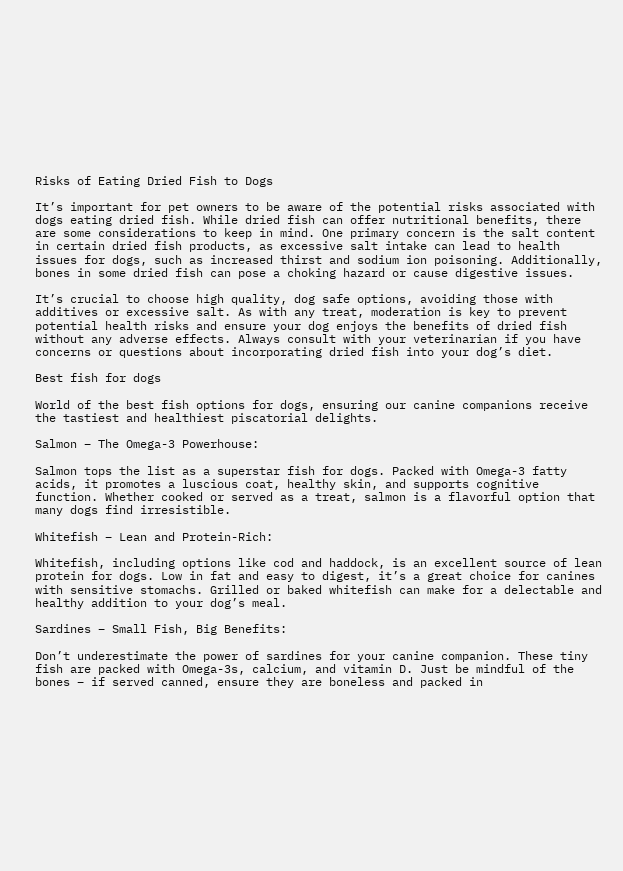Risks of Eating Dried Fish to Dogs

It’s important for pet owners to be aware of the potential risks associated with dogs eating dried fish. While dried fish can offer nutritional benefits, there are some considerations to keep in mind. One primary concern is the salt content in certain dried fish products, as excessive salt intake can lead to health issues for dogs, such as increased thirst and sodium ion poisoning. Additionally, bones in some dried fish can pose a choking hazard or cause digestive issues.

It’s crucial to choose high quality, dog safe options, avoiding those with additives or excessive salt. As with any treat, moderation is key to prevent potential health risks and ensure your dog enjoys the benefits of dried fish without any adverse effects. Always consult with your veterinarian if you have concerns or questions about incorporating dried fish into your dog’s diet.

Best fish for dogs

World of the best fish options for dogs, ensuring our canine companions receive the tastiest and healthiest piscatorial delights.

Salmon – The Omega-3 Powerhouse:

Salmon tops the list as a superstar fish for dogs. Packed with Omega-3 fatty acids, it promotes a luscious coat, healthy skin, and supports cognitive function. Whether cooked or served as a treat, salmon is a flavorful option that many dogs find irresistible.

Whitefish – Lean and Protein-Rich:

Whitefish, including options like cod and haddock, is an excellent source of lean protein for dogs. Low in fat and easy to digest, it’s a great choice for canines with sensitive stomachs. Grilled or baked whitefish can make for a delectable and healthy addition to your dog’s meal.

Sardines – Small Fish, Big Benefits:

Don’t underestimate the power of sardines for your canine companion. These tiny fish are packed with Omega-3s, calcium, and vitamin D. Just be mindful of the bones – if served canned, ensure they are boneless and packed in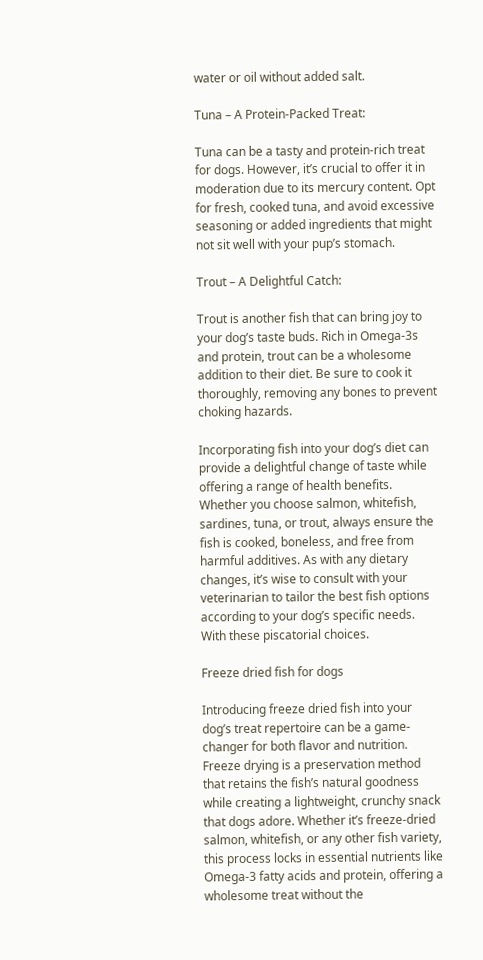water or oil without added salt.

Tuna – A Protein-Packed Treat:

Tuna can be a tasty and protein-rich treat for dogs. However, it’s crucial to offer it in moderation due to its mercury content. Opt for fresh, cooked tuna, and avoid excessive seasoning or added ingredients that might not sit well with your pup’s stomach.

Trout – A Delightful Catch:

Trout is another fish that can bring joy to your dog’s taste buds. Rich in Omega-3s and protein, trout can be a wholesome addition to their diet. Be sure to cook it thoroughly, removing any bones to prevent choking hazards.

Incorporating fish into your dog’s diet can provide a delightful change of taste while offering a range of health benefits. Whether you choose salmon, whitefish, sardines, tuna, or trout, always ensure the fish is cooked, boneless, and free from harmful additives. As with any dietary changes, it’s wise to consult with your veterinarian to tailor the best fish options according to your dog’s specific needs. With these piscatorial choices.

Freeze dried fish for dogs

Introducing freeze dried fish into your dog’s treat repertoire can be a game-changer for both flavor and nutrition. Freeze drying is a preservation method that retains the fish’s natural goodness while creating a lightweight, crunchy snack that dogs adore. Whether it’s freeze-dried salmon, whitefish, or any other fish variety, this process locks in essential nutrients like Omega-3 fatty acids and protein, offering a wholesome treat without the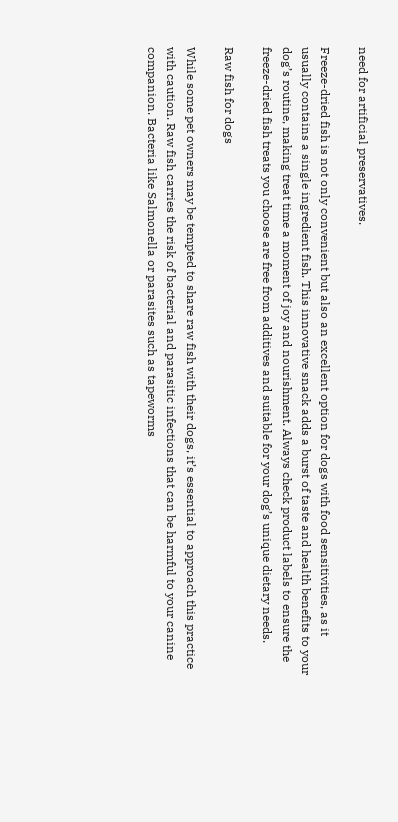need for artificial preservatives.

Freeze-dried fish is not only convenient but also an excellent option for dogs with food sensitivities, as it usually contains a single ingredient fish. This innovative snack adds a burst of taste and health benefits to your dog’s routine, making treat time a moment of joy and nourishment. Always check product labels to ensure the freeze-dried fish treats you choose are free from additives and suitable for your dog’s unique dietary needs.

Raw fish for dogs

While some pet owners may be tempted to share raw fish with their dogs, it’s essential to approach this practice with caution. Raw fish carries the risk of bacterial and parasitic infections that can be harmful to your canine companion. Bacteria like Salmonella or parasites such as tapeworms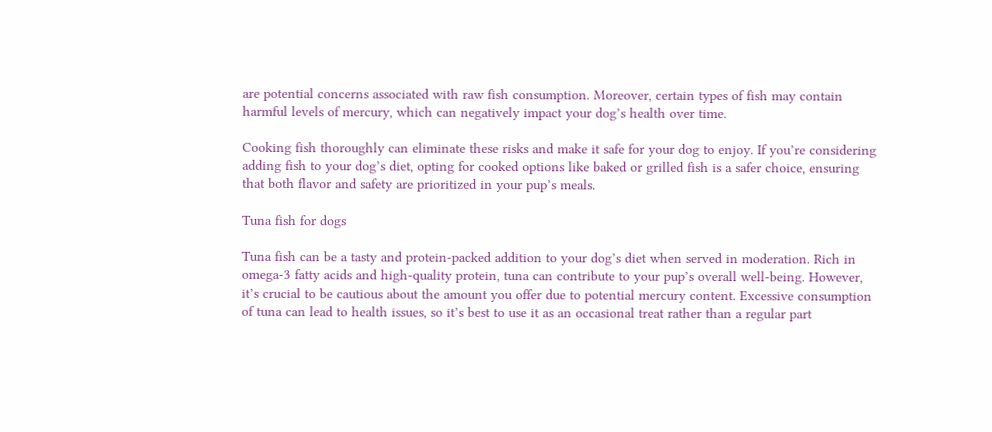are potential concerns associated with raw fish consumption. Moreover, certain types of fish may contain harmful levels of mercury, which can negatively impact your dog’s health over time.

Cooking fish thoroughly can eliminate these risks and make it safe for your dog to enjoy. If you’re considering adding fish to your dog’s diet, opting for cooked options like baked or grilled fish is a safer choice, ensuring that both flavor and safety are prioritized in your pup’s meals.

Tuna fish for dogs

Tuna fish can be a tasty and protein-packed addition to your dog’s diet when served in moderation. Rich in omega-3 fatty acids and high-quality protein, tuna can contribute to your pup’s overall well-being. However, it’s crucial to be cautious about the amount you offer due to potential mercury content. Excessive consumption of tuna can lead to health issues, so it’s best to use it as an occasional treat rather than a regular part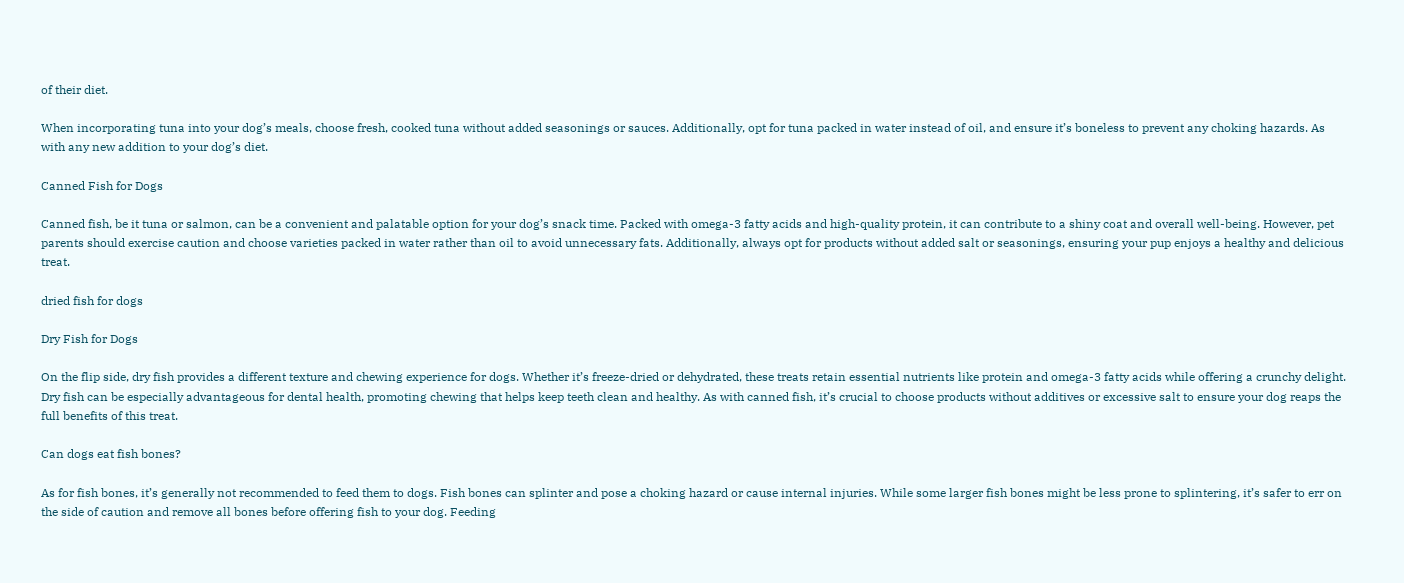of their diet.

When incorporating tuna into your dog’s meals, choose fresh, cooked tuna without added seasonings or sauces. Additionally, opt for tuna packed in water instead of oil, and ensure it’s boneless to prevent any choking hazards. As with any new addition to your dog’s diet.

Canned Fish for Dogs

Canned fish, be it tuna or salmon, can be a convenient and palatable option for your dog’s snack time. Packed with omega-3 fatty acids and high-quality protein, it can contribute to a shiny coat and overall well-being. However, pet parents should exercise caution and choose varieties packed in water rather than oil to avoid unnecessary fats. Additionally, always opt for products without added salt or seasonings, ensuring your pup enjoys a healthy and delicious treat.

dried fish for dogs

Dry Fish for Dogs

On the flip side, dry fish provides a different texture and chewing experience for dogs. Whether it’s freeze-dried or dehydrated, these treats retain essential nutrients like protein and omega-3 fatty acids while offering a crunchy delight. Dry fish can be especially advantageous for dental health, promoting chewing that helps keep teeth clean and healthy. As with canned fish, it’s crucial to choose products without additives or excessive salt to ensure your dog reaps the full benefits of this treat.

Can dogs eat fish bones?

As for fish bones, it’s generally not recommended to feed them to dogs. Fish bones can splinter and pose a choking hazard or cause internal injuries. While some larger fish bones might be less prone to splintering, it’s safer to err on the side of caution and remove all bones before offering fish to your dog. Feeding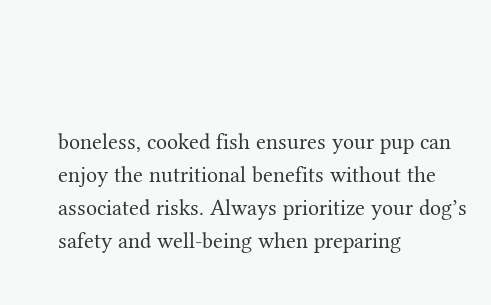boneless, cooked fish ensures your pup can enjoy the nutritional benefits without the associated risks. Always prioritize your dog’s safety and well-being when preparing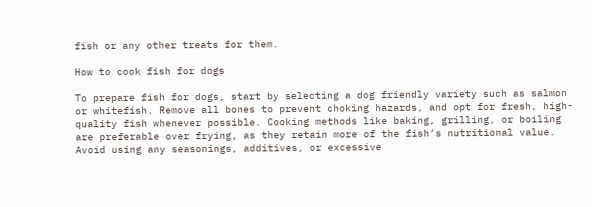fish or any other treats for them.

How to cook fish for dogs

To prepare fish for dogs, start by selecting a dog friendly variety such as salmon or whitefish. Remove all bones to prevent choking hazards, and opt for fresh, high-quality fish whenever possible. Cooking methods like baking, grilling, or boiling are preferable over frying, as they retain more of the fish’s nutritional value. Avoid using any seasonings, additives, or excessive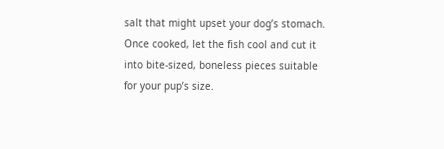salt that might upset your dog’s stomach. Once cooked, let the fish cool and cut it into bite-sized, boneless pieces suitable for your pup’s size.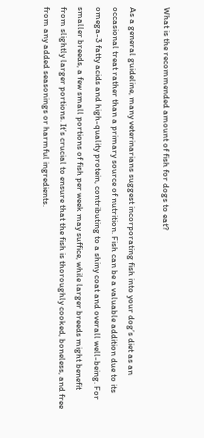What is the recommended amount of fish for dogs to eat?

As a general guideline, many veterinarians suggest incorporating fish into your dog’s diet as an occasional treat rather than a primary source of nutrition. Fish can be a valuable addition due to its omega-3 fatty acids and high-quality protein, contributing to a shiny coat and overall well-being. For smaller breeds, a few small portions of fish per week may suffice, while larger breeds might benefit from slightly larger portions. It’s crucial to ensure that the fish is thoroughly cooked, boneless, and free from any added seasonings or harmful ingredients.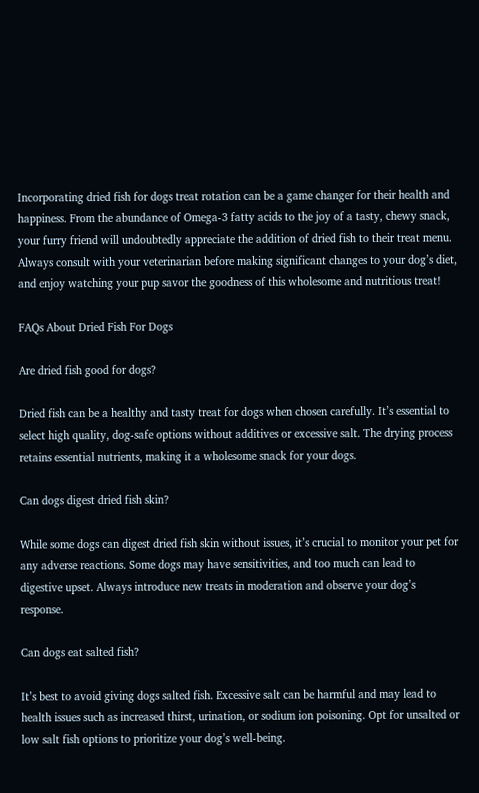Incorporating dried fish for dogs treat rotation can be a game changer for their health and happiness. From the abundance of Omega-3 fatty acids to the joy of a tasty, chewy snack, your furry friend will undoubtedly appreciate the addition of dried fish to their treat menu. Always consult with your veterinarian before making significant changes to your dog’s diet, and enjoy watching your pup savor the goodness of this wholesome and nutritious treat!

FAQs About Dried Fish For Dogs

Are dried fish good for dogs?

Dried fish can be a healthy and tasty treat for dogs when chosen carefully. It’s essential to select high quality, dog-safe options without additives or excessive salt. The drying process retains essential nutrients, making it a wholesome snack for your dogs.

Can dogs digest dried fish skin?

While some dogs can digest dried fish skin without issues, it’s crucial to monitor your pet for any adverse reactions. Some dogs may have sensitivities, and too much can lead to digestive upset. Always introduce new treats in moderation and observe your dog’s response.

Can dogs eat salted fish?

It’s best to avoid giving dogs salted fish. Excessive salt can be harmful and may lead to health issues such as increased thirst, urination, or sodium ion poisoning. Opt for unsalted or low salt fish options to prioritize your dog’s well-being.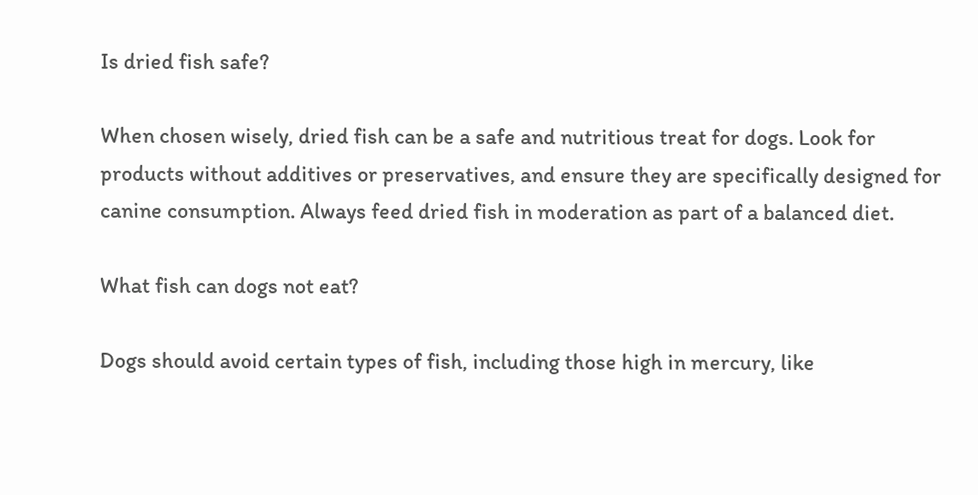Is dried fish safe?

When chosen wisely, dried fish can be a safe and nutritious treat for dogs. Look for products without additives or preservatives, and ensure they are specifically designed for canine consumption. Always feed dried fish in moderation as part of a balanced diet.

What fish can dogs not eat?

Dogs should avoid certain types of fish, including those high in mercury, like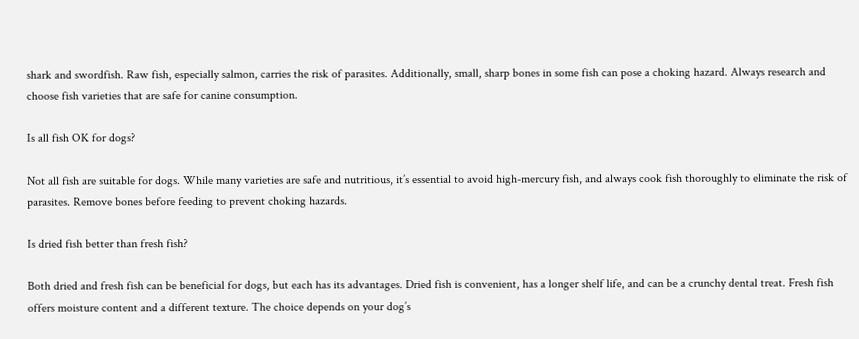shark and swordfish. Raw fish, especially salmon, carries the risk of parasites. Additionally, small, sharp bones in some fish can pose a choking hazard. Always research and choose fish varieties that are safe for canine consumption.

Is all fish OK for dogs?

Not all fish are suitable for dogs. While many varieties are safe and nutritious, it’s essential to avoid high-mercury fish, and always cook fish thoroughly to eliminate the risk of parasites. Remove bones before feeding to prevent choking hazards.

Is dried fish better than fresh fish?

Both dried and fresh fish can be beneficial for dogs, but each has its advantages. Dried fish is convenient, has a longer shelf life, and can be a crunchy dental treat. Fresh fish offers moisture content and a different texture. The choice depends on your dog’s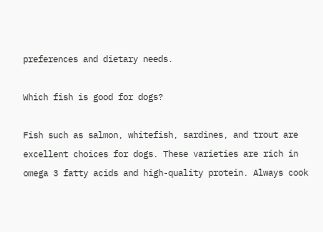preferences and dietary needs.

Which fish is good for dogs?

Fish such as salmon, whitefish, sardines, and trout are excellent choices for dogs. These varieties are rich in omega 3 fatty acids and high-quality protein. Always cook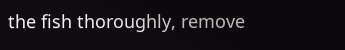the fish thoroughly, remove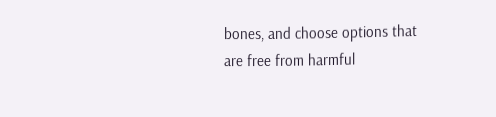bones, and choose options that are free from harmful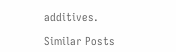additives.

Similar Posts